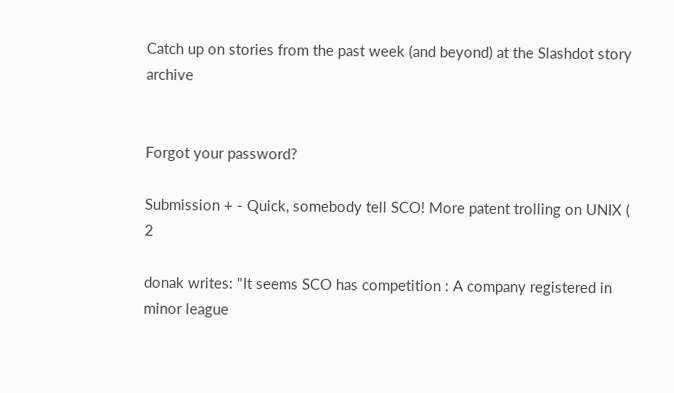Catch up on stories from the past week (and beyond) at the Slashdot story archive


Forgot your password?

Submission + - Quick, somebody tell SCO! More patent trolling on UNIX ( 2

donak writes: "It seems SCO has competition : A company registered in minor league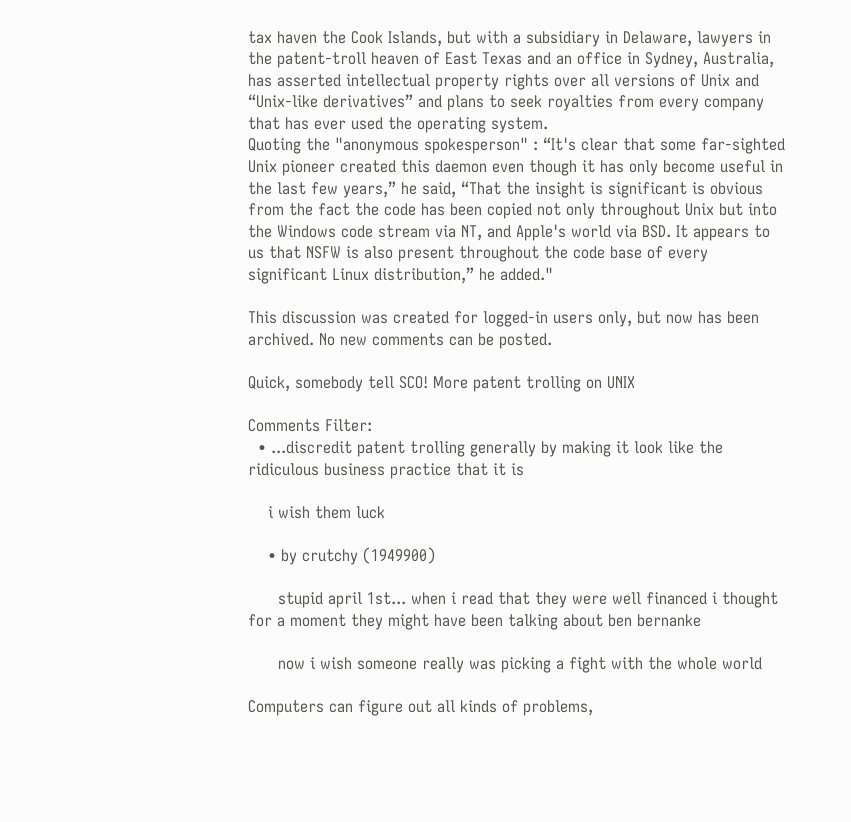tax haven the Cook Islands, but with a subsidiary in Delaware, lawyers in the patent-troll heaven of East Texas and an office in Sydney, Australia, has asserted intellectual property rights over all versions of Unix and “Unix-like derivatives” and plans to seek royalties from every company that has ever used the operating system.
Quoting the "anonymous spokesperson" : “It's clear that some far-sighted Unix pioneer created this daemon even though it has only become useful in the last few years,” he said, “That the insight is significant is obvious from the fact the code has been copied not only throughout Unix but into the Windows code stream via NT, and Apple's world via BSD. It appears to us that NSFW is also present throughout the code base of every significant Linux distribution,” he added."

This discussion was created for logged-in users only, but now has been archived. No new comments can be posted.

Quick, somebody tell SCO! More patent trolling on UNIX

Comments Filter:
  • ...discredit patent trolling generally by making it look like the ridiculous business practice that it is

    i wish them luck

    • by crutchy (1949900)

      stupid april 1st... when i read that they were well financed i thought for a moment they might have been talking about ben bernanke

      now i wish someone really was picking a fight with the whole world

Computers can figure out all kinds of problems,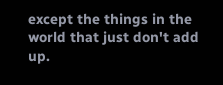except the things in the world that just don't add up.